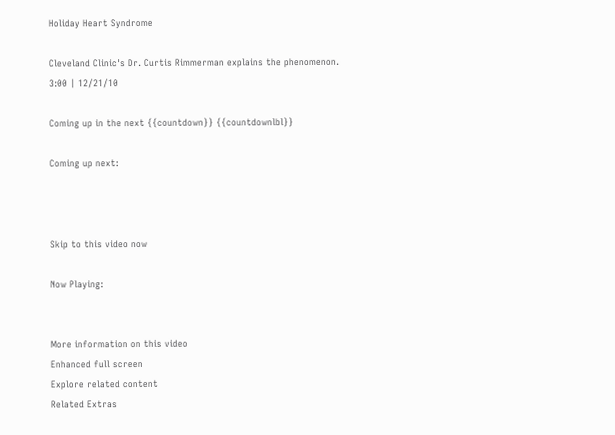Holiday Heart Syndrome

Cleveland Clinic's Dr. Curtis Rimmerman explains the phenomenon.
3:00 | 12/21/10

Coming up in the next {{countdown}} {{countdownlbl}}

Coming up next:



Skip to this video now

Now Playing:


More information on this video
Enhanced full screen
Explore related content
Related Extras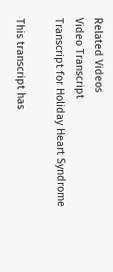Related Videos
Video Transcript
Transcript for Holiday Heart Syndrome

This transcript has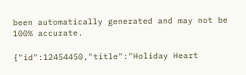been automatically generated and may not be 100% accurate.

{"id":12454450,"title":"Holiday Heart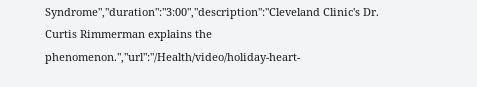Syndrome","duration":"3:00","description":"Cleveland Clinic's Dr. Curtis Rimmerman explains the phenomenon.","url":"/Health/video/holiday-heart-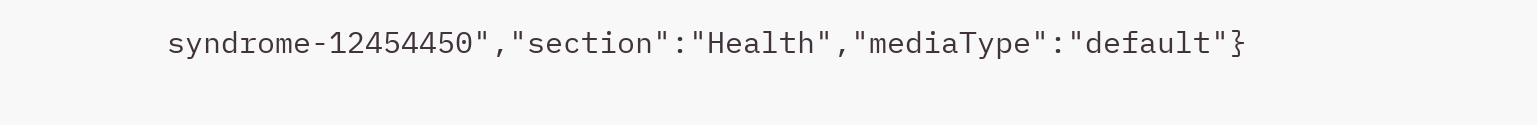syndrome-12454450","section":"Health","mediaType":"default"}